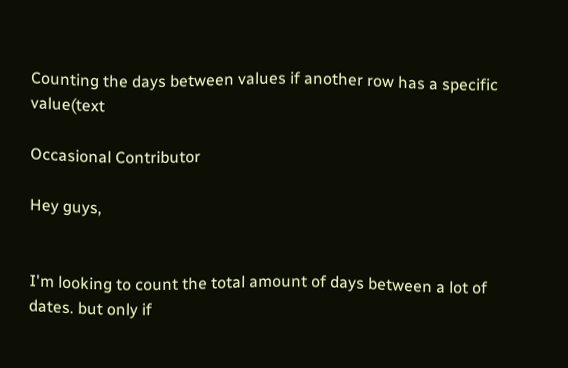Counting the days between values if another row has a specific value(text

Occasional Contributor

Hey guys,


I'm looking to count the total amount of days between a lot of dates. but only if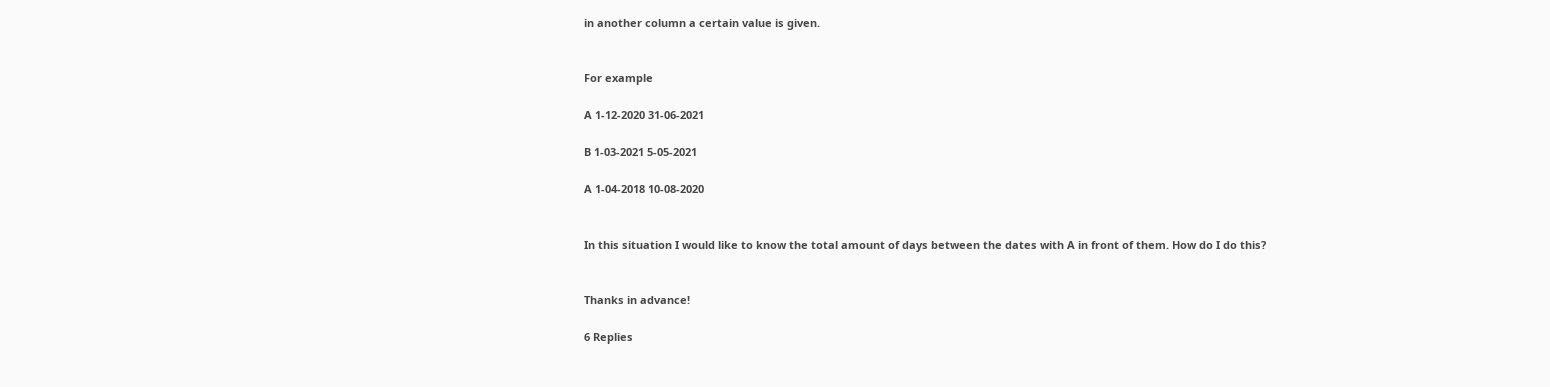in another column a certain value is given.


For example

A 1-12-2020 31-06-2021

B 1-03-2021 5-05-2021

A 1-04-2018 10-08-2020


In this situation I would like to know the total amount of days between the dates with A in front of them. How do I do this?


Thanks in advance!

6 Replies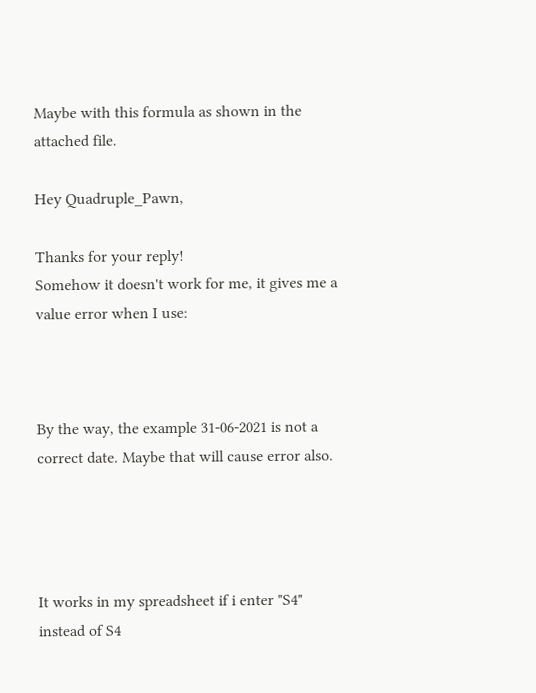Maybe with this formula as shown in the attached file.

Hey Quadruple_Pawn,

Thanks for your reply!
Somehow it doesn't work for me, it gives me a value error when I use:



By the way, the example 31-06-2021 is not a correct date. Maybe that will cause error also.




It works in my spreadsheet if i enter "S4" instead of S4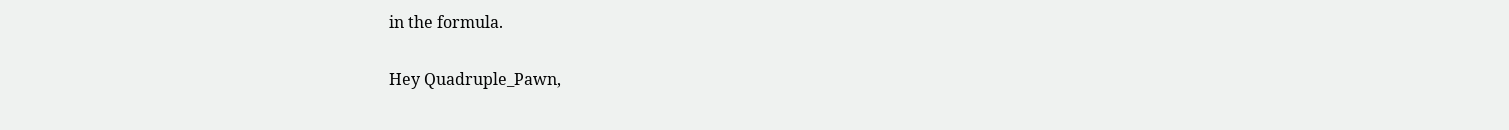in the formula.

Hey Quadruple_Pawn,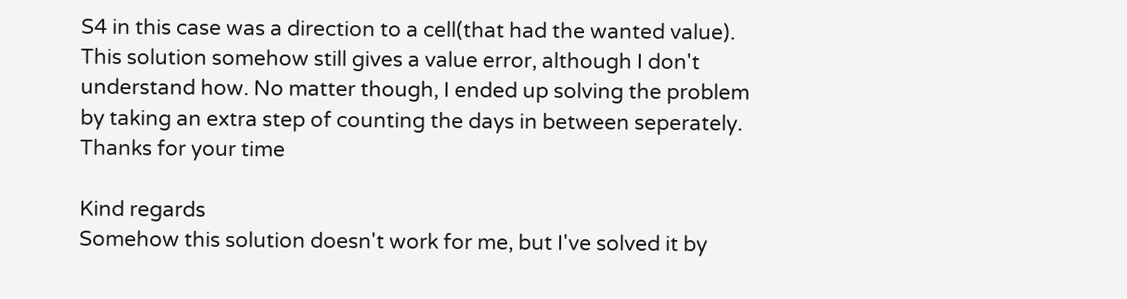S4 in this case was a direction to a cell(that had the wanted value). This solution somehow still gives a value error, although I don't understand how. No matter though, I ended up solving the problem by taking an extra step of counting the days in between seperately. Thanks for your time

Kind regards
Somehow this solution doesn't work for me, but I've solved it by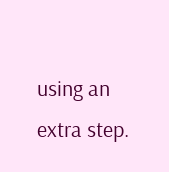using an extra step.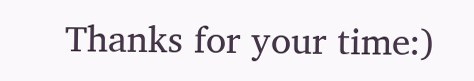Thanks for your time:)